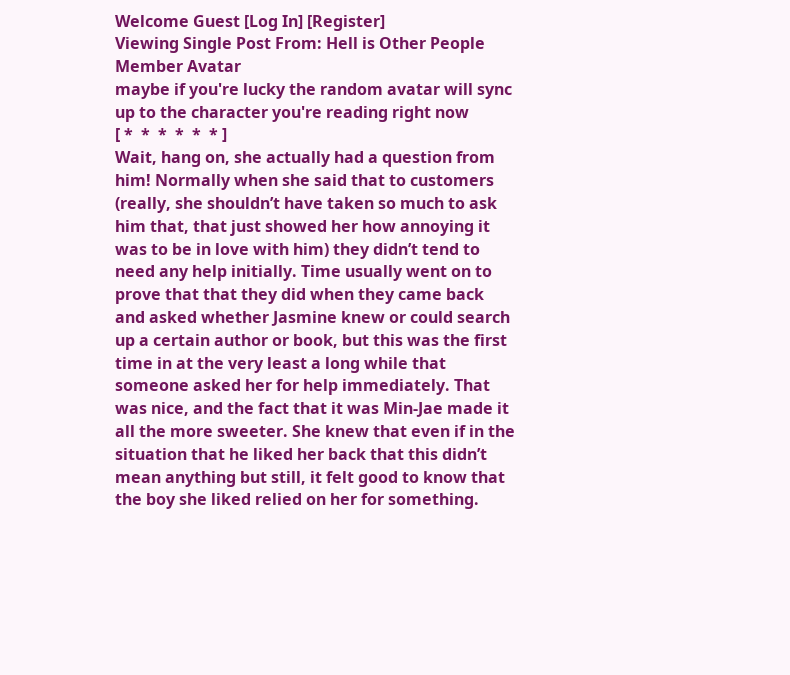Welcome Guest [Log In] [Register]
Viewing Single Post From: Hell is Other People
Member Avatar
maybe if you're lucky the random avatar will sync up to the character you're reading right now
[ *  *  *  *  *  * ]
Wait, hang on, she actually had a question from him! Normally when she said that to customers (really, she shouldn’t have taken so much to ask him that, that just showed her how annoying it was to be in love with him) they didn’t tend to need any help initially. Time usually went on to prove that that they did when they came back and asked whether Jasmine knew or could search up a certain author or book, but this was the first time in at the very least a long while that someone asked her for help immediately. That was nice, and the fact that it was Min-Jae made it all the more sweeter. She knew that even if in the situation that he liked her back that this didn’t mean anything but still, it felt good to know that the boy she liked relied on her for something.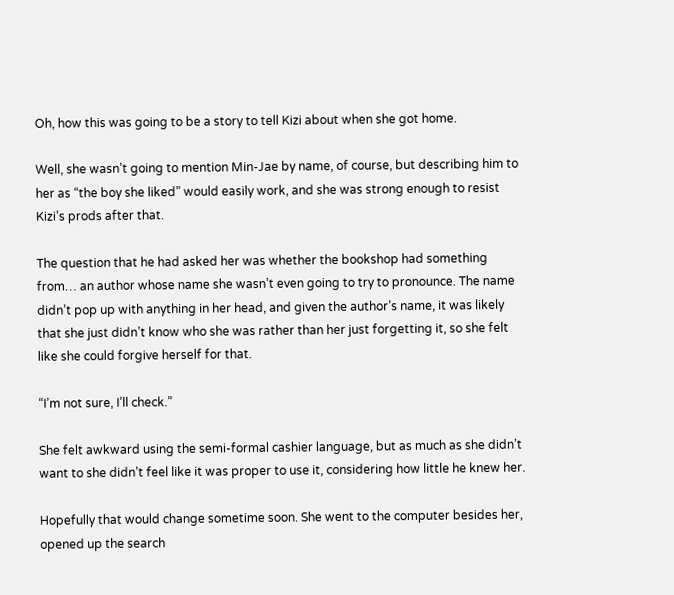Oh, how this was going to be a story to tell Kizi about when she got home.

Well, she wasn’t going to mention Min-Jae by name, of course, but describing him to her as “the boy she liked” would easily work, and she was strong enough to resist Kizi’s prods after that.

The question that he had asked her was whether the bookshop had something from… an author whose name she wasn’t even going to try to pronounce. The name didn’t pop up with anything in her head, and given the author’s name, it was likely that she just didn’t know who she was rather than her just forgetting it, so she felt like she could forgive herself for that.

“I’m not sure, I’ll check.”

She felt awkward using the semi-formal cashier language, but as much as she didn’t want to she didn’t feel like it was proper to use it, considering how little he knew her.

Hopefully that would change sometime soon. She went to the computer besides her, opened up the search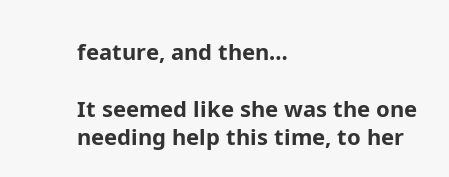feature, and then…

It seemed like she was the one needing help this time, to her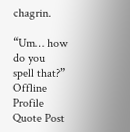chagrin.

“Um… how do you spell that?”
Offline Profile Quote Post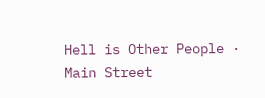Hell is Other People · Main Street